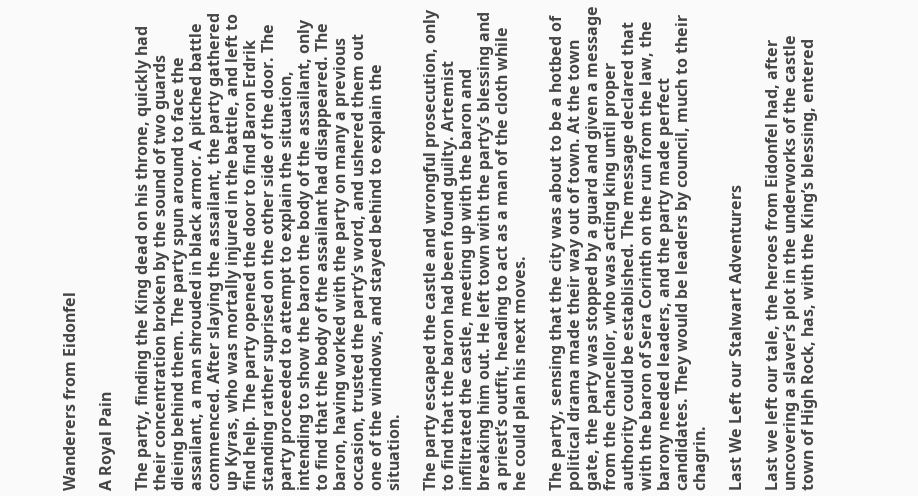Wanderers from Eidonfel

A Royal Pain

The party, finding the King dead on his throne, quickly had their concentration broken by the sound of two guards dieing behind them. The party spun around to face the assailant, a man shrouded in black armor. A pitched battle commenced. After slaying the assailant, the party gathered up Kyras, who was mortally injured in the battle, and left to find help. The party opened the door to find Baron Erdrik standing rather suprised on the other side of the door. The party proceeded to attempt to explain the situation, intending to show the baron the body of the assailant, only to find that the body of the assailant had disappeared. The baron, having worked with the party on many a previous occasion, trusted the party’s word, and ushered them out one of the windows, and stayed behind to explain the situation.

The party escaped the castle and wrongful prosecution, only to find that the baron had been found guilty. Artemist infiltrated the castle, meeting up with the baron and breaking him out. He left town with the party’s blessing and a priest’s outfit, heading to act as a man of the cloth while he could plan his next moves.

The party, sensing that the city was about to be a hotbed of political drama made their way out of town. At the town gate, the party was stopped by a guard and given a message from the chancellor, who was acting king until proper authority could be established. The message declared that with the baron of Sera Corinth on the run from the law, the barony needed leaders, and the party made perfect candidates. They would be leaders by council, much to their chagrin.

Last We Left our Stalwart Adventurers

Last we left our tale, the heroes from Eidonfel had, after uncovering a slaver’s plot in the underworks of the castle town of High Rock, has, with the King’s blessing, entered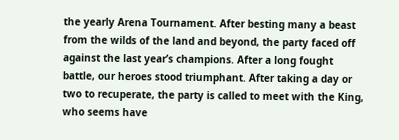the yearly Arena Tournament. After besting many a beast from the wilds of the land and beyond, the party faced off against the last year’s champions. After a long fought battle, our heroes stood triumphant. After taking a day or two to recuperate, the party is called to meet with the King, who seems have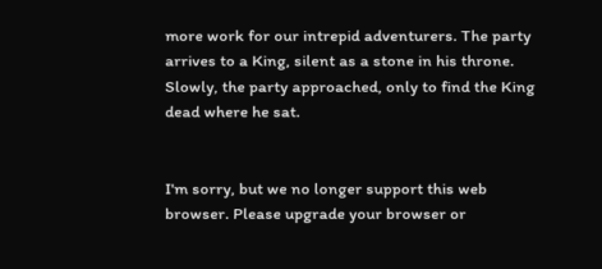more work for our intrepid adventurers. The party arrives to a King, silent as a stone in his throne. Slowly, the party approached, only to find the King dead where he sat.


I'm sorry, but we no longer support this web browser. Please upgrade your browser or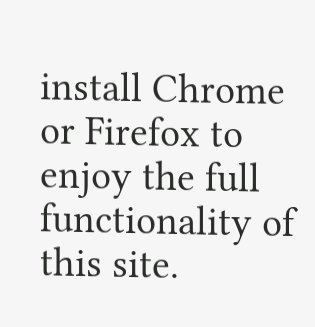install Chrome or Firefox to enjoy the full functionality of this site.